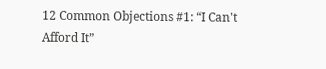12 Common Objections #1: “I Can't Afford It”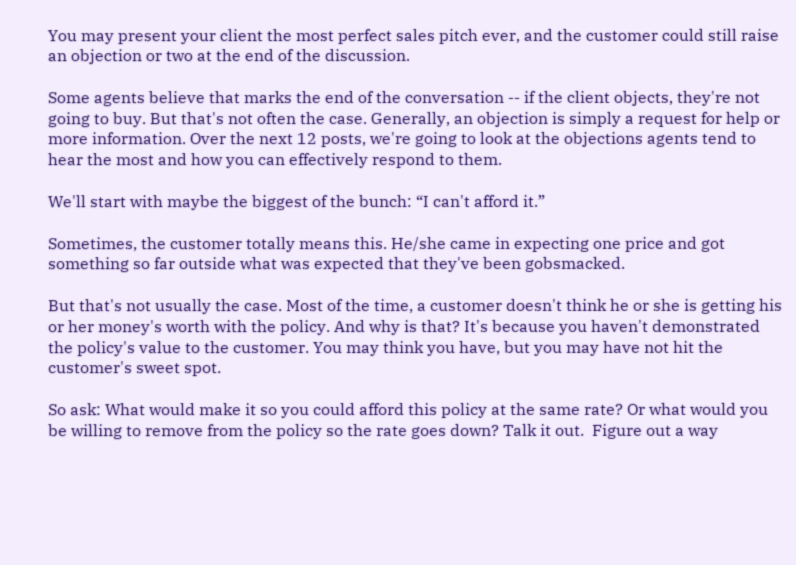You may present your client the most perfect sales pitch ever, and the customer could still raise an objection or two at the end of the discussion.

Some agents believe that marks the end of the conversation -- if the client objects, they're not going to buy. But that's not often the case. Generally, an objection is simply a request for help or more information. Over the next 12 posts, we're going to look at the objections agents tend to hear the most and how you can effectively respond to them.

We'll start with maybe the biggest of the bunch: “I can't afford it.”

Sometimes, the customer totally means this. He/she came in expecting one price and got something so far outside what was expected that they've been gobsmacked.

But that's not usually the case. Most of the time, a customer doesn't think he or she is getting his or her money's worth with the policy. And why is that? It's because you haven't demonstrated the policy's value to the customer. You may think you have, but you may have not hit the customer's sweet spot.

So ask: What would make it so you could afford this policy at the same rate? Or what would you be willing to remove from the policy so the rate goes down? Talk it out.  Figure out a way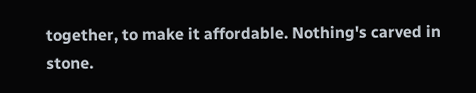together, to make it affordable. Nothing's carved in stone.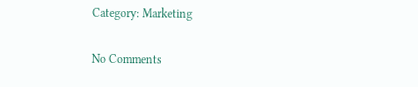Category: Marketing

No Comments